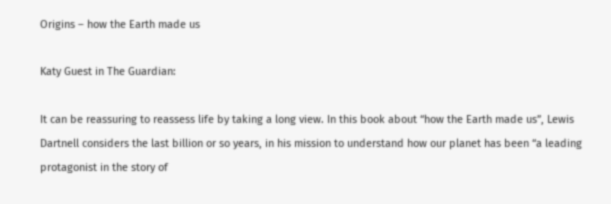Origins – how the Earth made us

Katy Guest in The Guardian:

It can be reassuring to reassess life by taking a long view. In this book about “how the Earth made us”, Lewis Dartnell considers the last billion or so years, in his mission to understand how our planet has been “a leading protagonist in the story of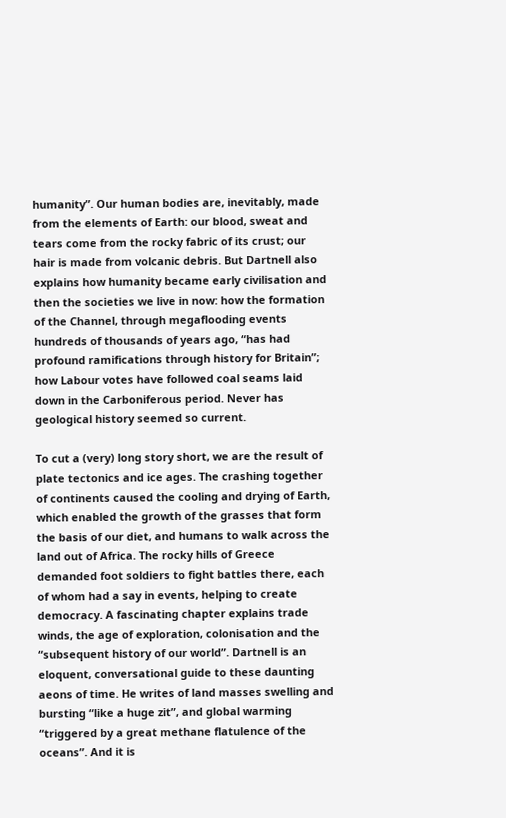humanity”. Our human bodies are, inevitably, made from the elements of Earth: our blood, sweat and tears come from the rocky fabric of its crust; our hair is made from volcanic debris. But Dartnell also explains how humanity became early civilisation and then the societies we live in now: how the formation of the Channel, through megaflooding events hundreds of thousands of years ago, “has had profound ramifications through history for Britain”; how Labour votes have followed coal seams laid down in the Carboniferous period. Never has geological history seemed so current.

To cut a (very) long story short, we are the result of plate tectonics and ice ages. The crashing together of continents caused the cooling and drying of Earth, which enabled the growth of the grasses that form the basis of our diet, and humans to walk across the land out of Africa. The rocky hills of Greece demanded foot soldiers to fight battles there, each of whom had a say in events, helping to create democracy. A fascinating chapter explains trade winds, the age of exploration, colonisation and the “subsequent history of our world”. Dartnell is an eloquent, conversational guide to these daunting aeons of time. He writes of land masses swelling and bursting “like a huge zit”, and global warming “triggered by a great methane flatulence of the oceans”. And it is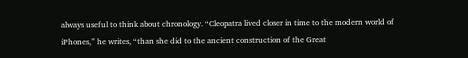always useful to think about chronology. “Cleopatra lived closer in time to the modern world of iPhones,” he writes, “than she did to the ancient construction of the Great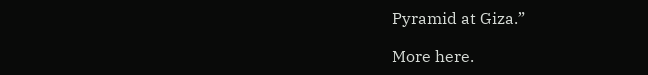Pyramid at Giza.”

More here.